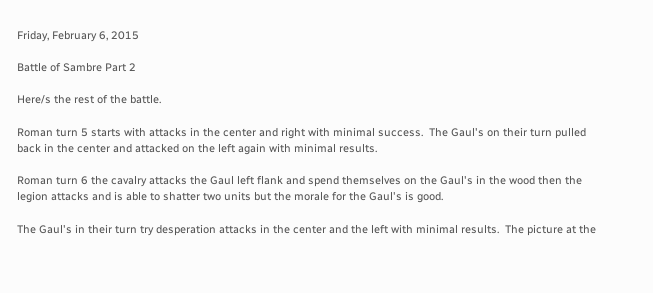Friday, February 6, 2015

Battle of Sambre Part 2

Here/s the rest of the battle.

Roman turn 5 starts with attacks in the center and right with minimal success.  The Gaul's on their turn pulled back in the center and attacked on the left again with minimal results.

Roman turn 6 the cavalry attacks the Gaul left flank and spend themselves on the Gaul's in the wood then the legion attacks and is able to shatter two units but the morale for the Gaul's is good.

The Gaul's in their turn try desperation attacks in the center and the left with minimal results.  The picture at the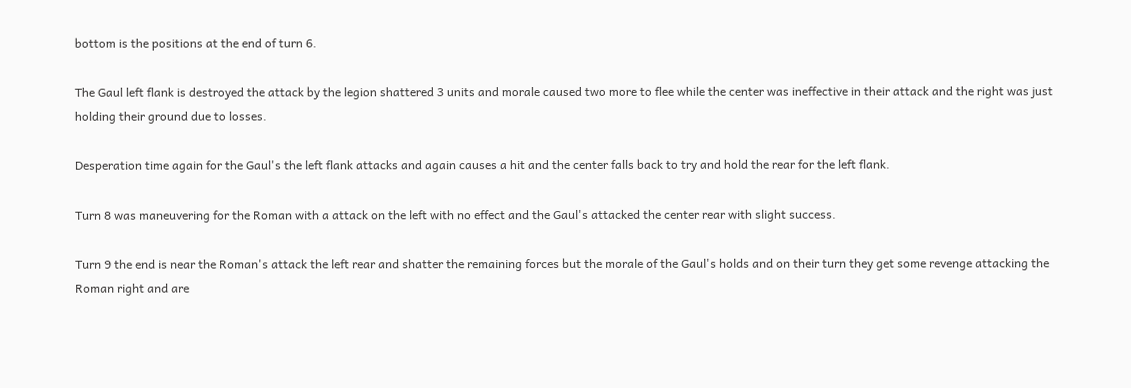bottom is the positions at the end of turn 6.

The Gaul left flank is destroyed the attack by the legion shattered 3 units and morale caused two more to flee while the center was ineffective in their attack and the right was just holding their ground due to losses.

Desperation time again for the Gaul's the left flank attacks and again causes a hit and the center falls back to try and hold the rear for the left flank.

Turn 8 was maneuvering for the Roman with a attack on the left with no effect and the Gaul's attacked the center rear with slight success.

Turn 9 the end is near the Roman's attack the left rear and shatter the remaining forces but the morale of the Gaul's holds and on their turn they get some revenge attacking the Roman right and are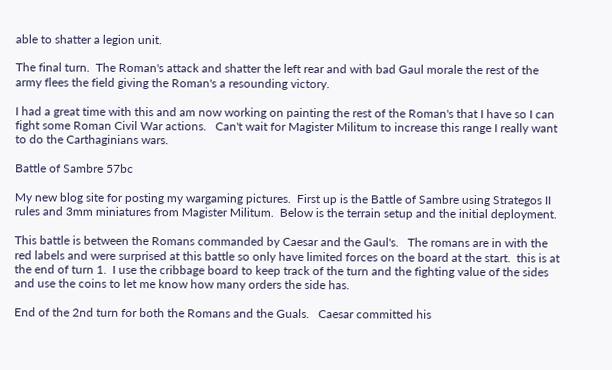able to shatter a legion unit.

The final turn.  The Roman's attack and shatter the left rear and with bad Gaul morale the rest of the army flees the field giving the Roman's a resounding victory.

I had a great time with this and am now working on painting the rest of the Roman's that I have so I can fight some Roman Civil War actions.   Can't wait for Magister Militum to increase this range I really want to do the Carthaginians wars.

Battle of Sambre 57bc

My new blog site for posting my wargaming pictures.  First up is the Battle of Sambre using Strategos II rules and 3mm miniatures from Magister Militum.  Below is the terrain setup and the initial deployment.

This battle is between the Romans commanded by Caesar and the Gaul's.   The romans are in with the red labels and were surprised at this battle so only have limited forces on the board at the start.  this is at the end of turn 1.  I use the cribbage board to keep track of the turn and the fighting value of the sides and use the coins to let me know how many orders the side has.

End of the 2nd turn for both the Romans and the Guals.   Caesar committed his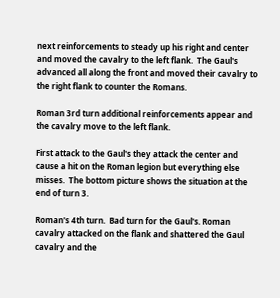next reinforcements to steady up his right and center and moved the cavalry to the left flank.  The Gaul's  advanced all along the front and moved their cavalry to the right flank to counter the Romans.

Roman 3rd turn additional reinforcements appear and the cavalry move to the left flank.

First attack to the Gaul's they attack the center and cause a hit on the Roman legion but everything else misses.  The bottom picture shows the situation at the end of turn 3.

Roman's 4th turn.  Bad turn for the Gaul's. Roman cavalry attacked on the flank and shattered the Gaul cavalry and the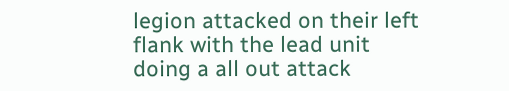legion attacked on their left flank with the lead unit doing a all out attack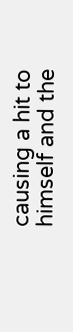causing a hit to himself and the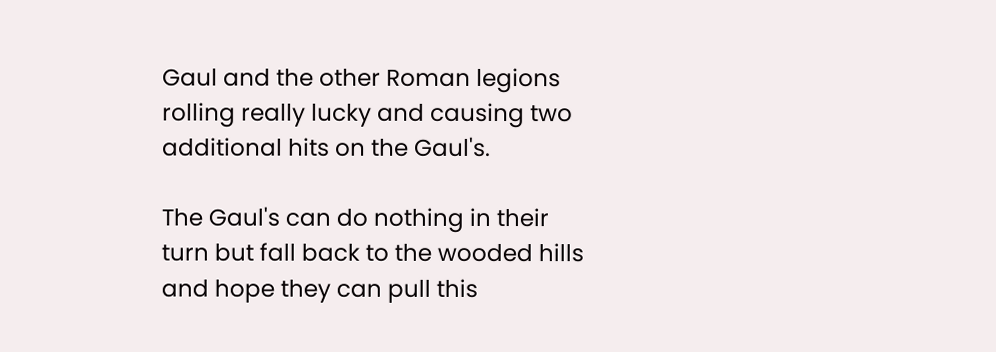Gaul and the other Roman legions rolling really lucky and causing two additional hits on the Gaul's.

The Gaul's can do nothing in their turn but fall back to the wooded hills and hope they can pull this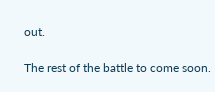out.

The rest of the battle to come soon.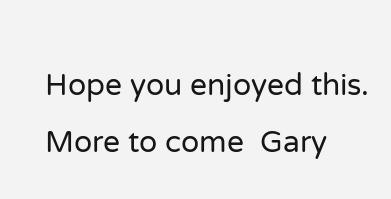Hope you enjoyed this.  More to come  Gary